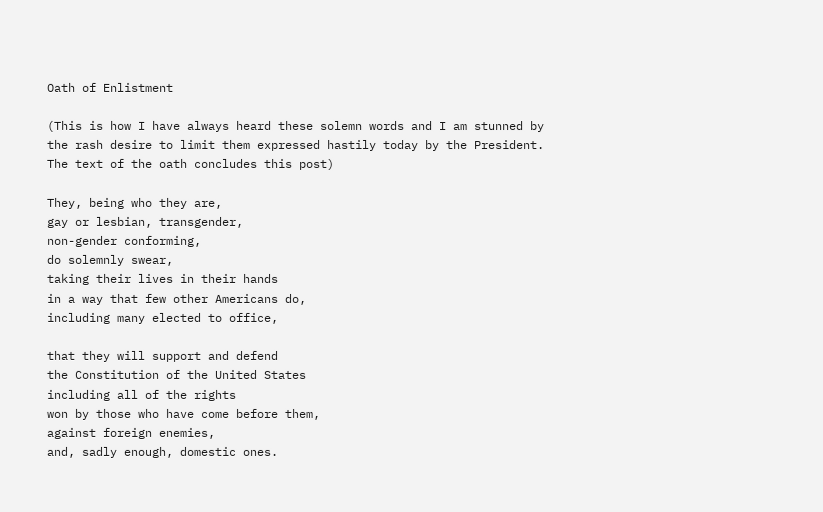Oath of Enlistment

(This is how I have always heard these solemn words and I am stunned by the rash desire to limit them expressed hastily today by the President. The text of the oath concludes this post)

They, being who they are,
gay or lesbian, transgender,
non-gender conforming,
do solemnly swear,
taking their lives in their hands
in a way that few other Americans do,
including many elected to office,

that they will support and defend
the Constitution of the United States
including all of the rights
won by those who have come before them,
against foreign enemies,
and, sadly enough, domestic ones.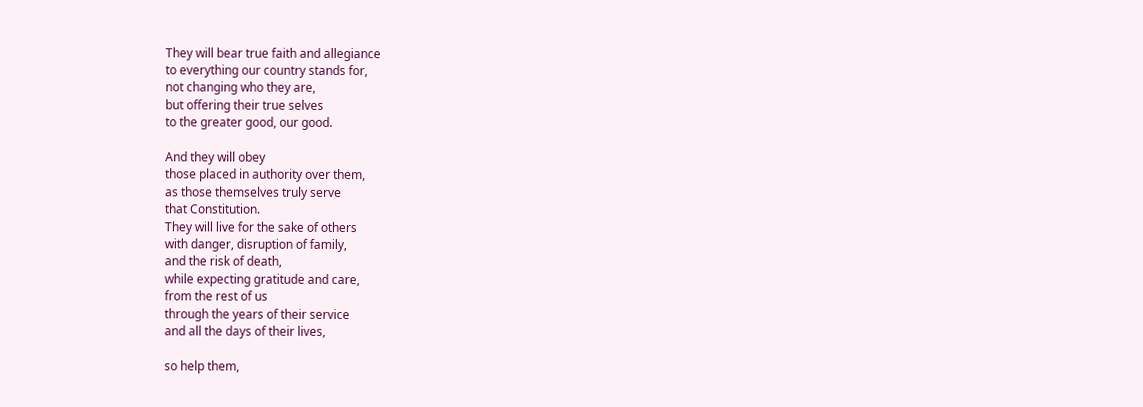They will bear true faith and allegiance
to everything our country stands for,
not changing who they are,
but offering their true selves
to the greater good, our good.

And they will obey
those placed in authority over them,
as those themselves truly serve
that Constitution.
They will live for the sake of others
with danger, disruption of family,
and the risk of death,
while expecting gratitude and care,
from the rest of us
through the years of their service
and all the days of their lives,

so help them,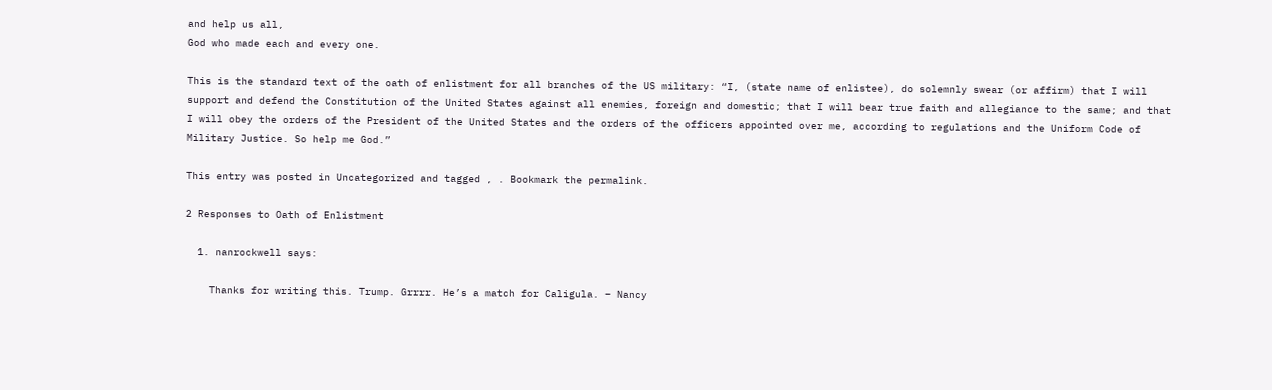and help us all,
God who made each and every one.

This is the standard text of the oath of enlistment for all branches of the US military: “I, (state name of enlistee), do solemnly swear (or affirm) that I will support and defend the Constitution of the United States against all enemies, foreign and domestic; that I will bear true faith and allegiance to the same; and that I will obey the orders of the President of the United States and the orders of the officers appointed over me, according to regulations and the Uniform Code of Military Justice. So help me God.”

This entry was posted in Uncategorized and tagged , . Bookmark the permalink.

2 Responses to Oath of Enlistment

  1. nanrockwell says:

    Thanks for writing this. Trump. Grrrr. He’s a match for Caligula. – Nancy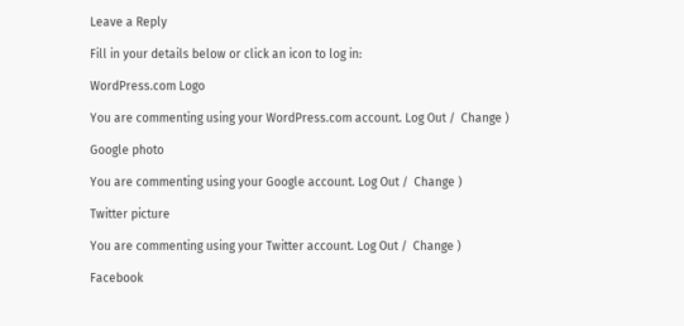Leave a Reply

Fill in your details below or click an icon to log in:

WordPress.com Logo

You are commenting using your WordPress.com account. Log Out /  Change )

Google photo

You are commenting using your Google account. Log Out /  Change )

Twitter picture

You are commenting using your Twitter account. Log Out /  Change )

Facebook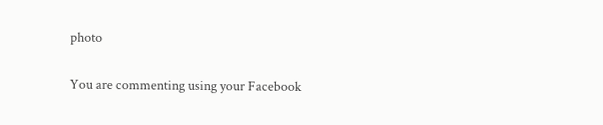photo

You are commenting using your Facebook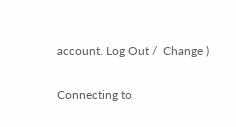account. Log Out /  Change )

Connecting to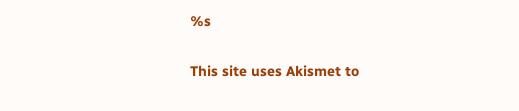%s

This site uses Akismet to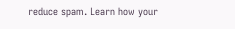reduce spam. Learn how your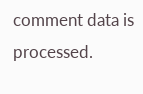comment data is processed.